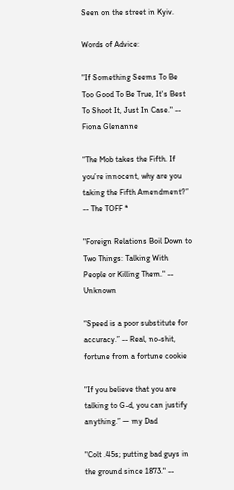Seen on the street in Kyiv.

Words of Advice:

"If Something Seems To Be Too Good To Be True, It's Best To Shoot It, Just In Case." -- Fiona Glenanne

“The Mob takes the Fifth. If you’re innocent, why are you taking the Fifth Amendment?” -- The TOFF *

"Foreign Relations Boil Down to Two Things: Talking With People or Killing Them." -- Unknown

“Speed is a poor substitute for accuracy.” -- Real, no-shit, fortune from a fortune cookie

"If you believe that you are talking to G-d, you can justify anything.” — my Dad

"Colt .45s; putting bad guys in the ground since 1873." --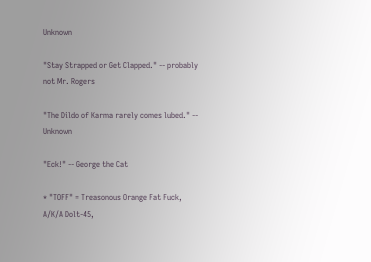Unknown

"Stay Strapped or Get Clapped." -- probably not Mr. Rogers

"The Dildo of Karma rarely comes lubed." -- Unknown

"Eck!" -- George the Cat

* "TOFF" = Treasonous Orange Fat Fuck, A/K/A Dolt-45,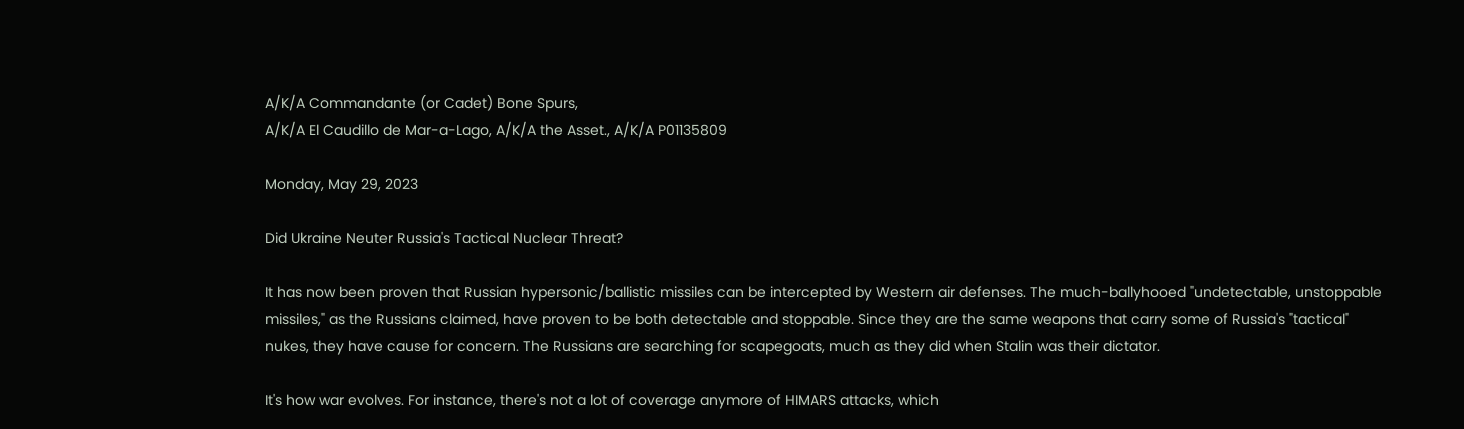A/K/A Commandante (or Cadet) Bone Spurs,
A/K/A El Caudillo de Mar-a-Lago, A/K/A the Asset., A/K/A P01135809

Monday, May 29, 2023

Did Ukraine Neuter Russia's Tactical Nuclear Threat?

It has now been proven that Russian hypersonic/ballistic missiles can be intercepted by Western air defenses. The much-ballyhooed "undetectable, unstoppable missiles," as the Russians claimed, have proven to be both detectable and stoppable. Since they are the same weapons that carry some of Russia's "tactical" nukes, they have cause for concern. The Russians are searching for scapegoats, much as they did when Stalin was their dictator.

It's how war evolves. For instance, there's not a lot of coverage anymore of HIMARS attacks, which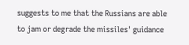suggests to me that the Russians are able to jam or degrade the missiles' guidance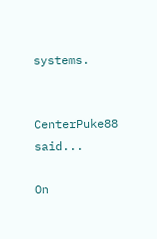systems.


CenterPuke88 said...

On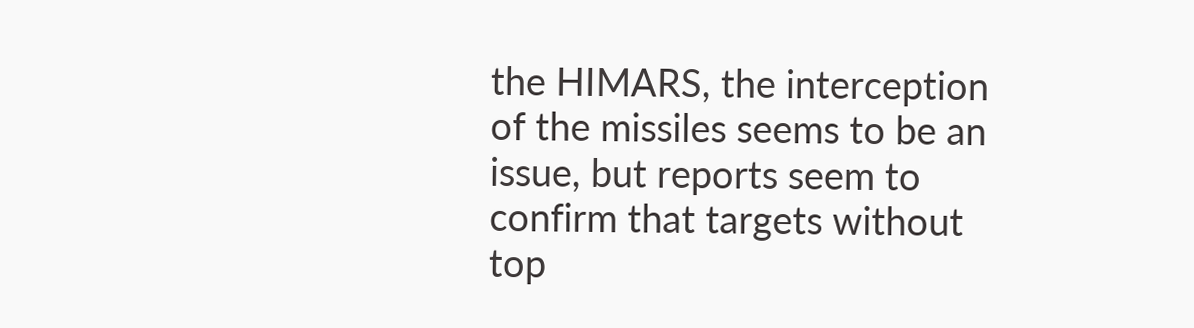the HIMARS, the interception of the missiles seems to be an issue, but reports seem to confirm that targets without top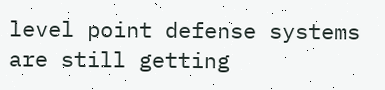level point defense systems are still getting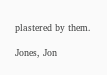plastered by them.

Jones, Jon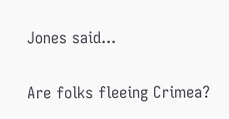Jones said...

Are folks fleeing Crimea?